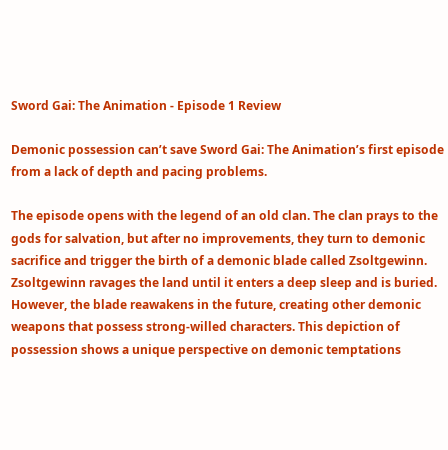Sword Gai: The Animation - Episode 1 Review

Demonic possession can’t save Sword Gai: The Animation’s first episode from a lack of depth and pacing problems.

The episode opens with the legend of an old clan. The clan prays to the gods for salvation, but after no improvements, they turn to demonic sacrifice and trigger the birth of a demonic blade called Zsoltgewinn. Zsoltgewinn ravages the land until it enters a deep sleep and is buried. However, the blade reawakens in the future, creating other demonic weapons that possess strong-willed characters. This depiction of possession shows a unique perspective on demonic temptations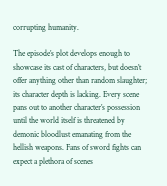corrupting humanity.

The episode’s plot develops enough to showcase its cast of characters, but doesn’t offer anything other than random slaughter; its character depth is lacking. Every scene pans out to another character’s possession until the world itself is threatened by demonic bloodlust emanating from the hellish weapons. Fans of sword fights can expect a plethora of scenes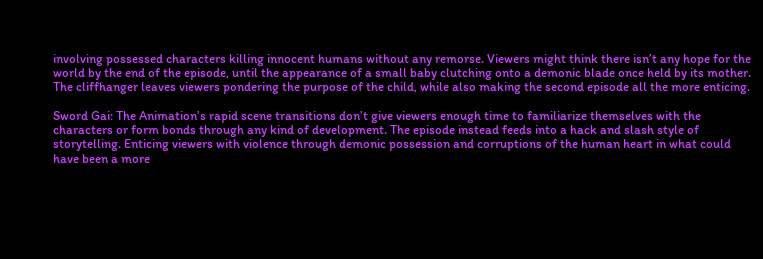involving possessed characters killing innocent humans without any remorse. Viewers might think there isn’t any hope for the world by the end of the episode, until the appearance of a small baby clutching onto a demonic blade once held by its mother. The cliffhanger leaves viewers pondering the purpose of the child, while also making the second episode all the more enticing.

Sword Gai: The Animation’s rapid scene transitions don’t give viewers enough time to familiarize themselves with the characters or form bonds through any kind of development. The episode instead feeds into a hack and slash style of storytelling. Enticing viewers with violence through demonic possession and corruptions of the human heart in what could have been a more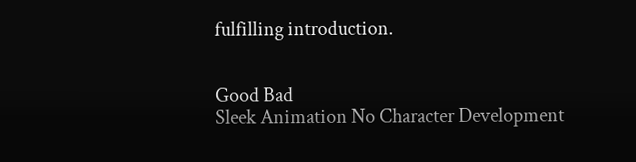fulfilling introduction.


Good Bad
Sleek Animation No Character Development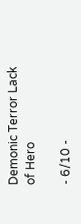Demonic Terror Lack of Hero

- 6/10 -